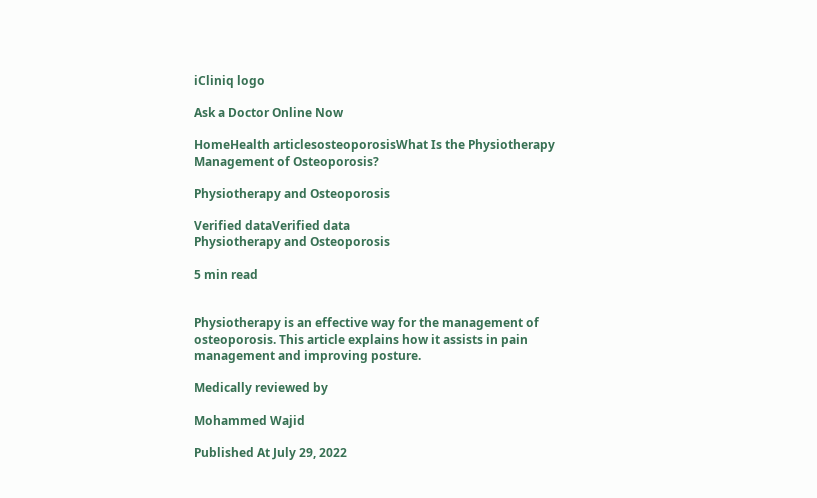iCliniq logo

Ask a Doctor Online Now

HomeHealth articlesosteoporosisWhat Is the Physiotherapy Management of Osteoporosis?

Physiotherapy and Osteoporosis

Verified dataVerified data
Physiotherapy and Osteoporosis

5 min read


Physiotherapy is an effective way for the management of osteoporosis. This article explains how it assists in pain management and improving posture.

Medically reviewed by

Mohammed Wajid

Published At July 29, 2022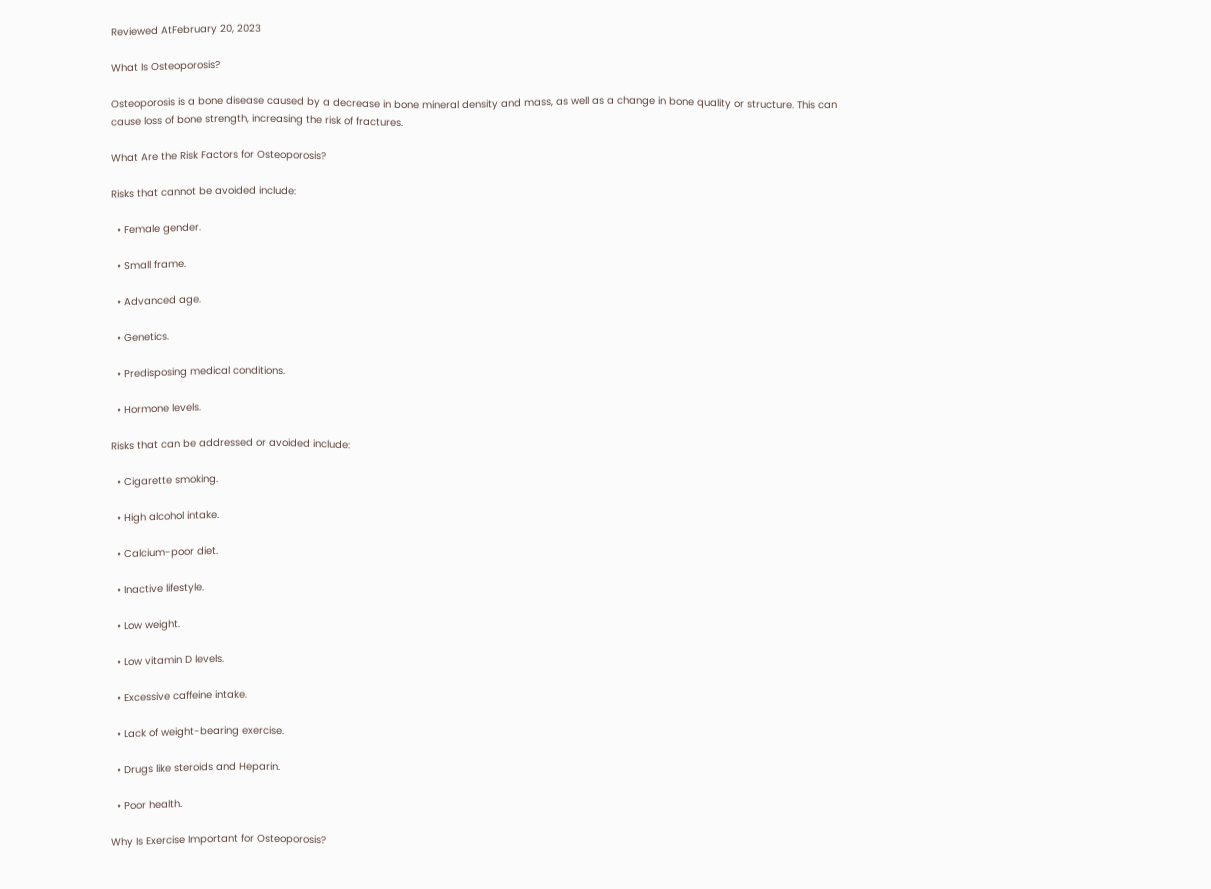Reviewed AtFebruary 20, 2023

What Is Osteoporosis?

Osteoporosis is a bone disease caused by a decrease in bone mineral density and mass, as well as a change in bone quality or structure. This can cause loss of bone strength, increasing the risk of fractures.

What Are the Risk Factors for Osteoporosis?

Risks that cannot be avoided include:

  • Female gender.

  • Small frame.

  • Advanced age.

  • Genetics.

  • Predisposing medical conditions.

  • Hormone levels.

Risks that can be addressed or avoided include:

  • Cigarette smoking.

  • High alcohol intake.

  • Calcium-poor diet.

  • Inactive lifestyle.

  • Low weight.

  • Low vitamin D levels.

  • Excessive caffeine intake.

  • Lack of weight-bearing exercise.

  • Drugs like steroids and Heparin.

  • Poor health.

Why Is Exercise Important for Osteoporosis?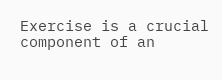Exercise is a crucial component of an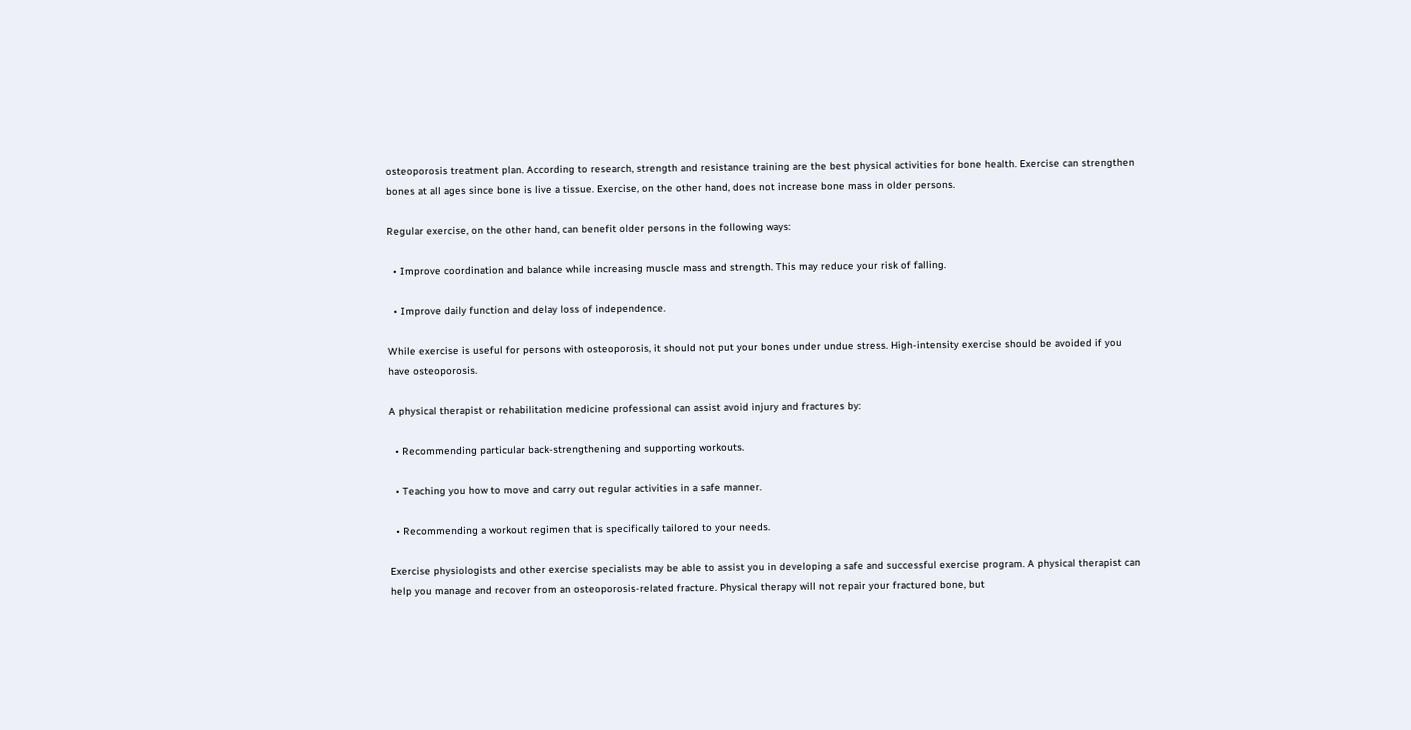osteoporosis treatment plan. According to research, strength and resistance training are the best physical activities for bone health. Exercise can strengthen bones at all ages since bone is live a tissue. Exercise, on the other hand, does not increase bone mass in older persons.

Regular exercise, on the other hand, can benefit older persons in the following ways:

  • Improve coordination and balance while increasing muscle mass and strength. This may reduce your risk of falling.

  • Improve daily function and delay loss of independence.

While exercise is useful for persons with osteoporosis, it should not put your bones under undue stress. High-intensity exercise should be avoided if you have osteoporosis.

A physical therapist or rehabilitation medicine professional can assist avoid injury and fractures by:

  • Recommending particular back-strengthening and supporting workouts.

  • Teaching you how to move and carry out regular activities in a safe manner.

  • Recommending a workout regimen that is specifically tailored to your needs.

Exercise physiologists and other exercise specialists may be able to assist you in developing a safe and successful exercise program. A physical therapist can help you manage and recover from an osteoporosis-related fracture. Physical therapy will not repair your fractured bone, but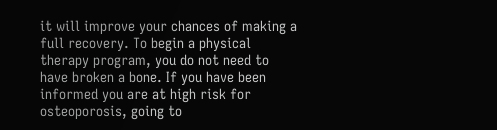it will improve your chances of making a full recovery. To begin a physical therapy program, you do not need to have broken a bone. If you have been informed you are at high risk for osteoporosis, going to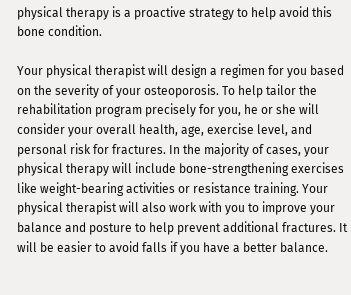physical therapy is a proactive strategy to help avoid this bone condition.

Your physical therapist will design a regimen for you based on the severity of your osteoporosis. To help tailor the rehabilitation program precisely for you, he or she will consider your overall health, age, exercise level, and personal risk for fractures. In the majority of cases, your physical therapy will include bone-strengthening exercises like weight-bearing activities or resistance training. Your physical therapist will also work with you to improve your balance and posture to help prevent additional fractures. It will be easier to avoid falls if you have a better balance.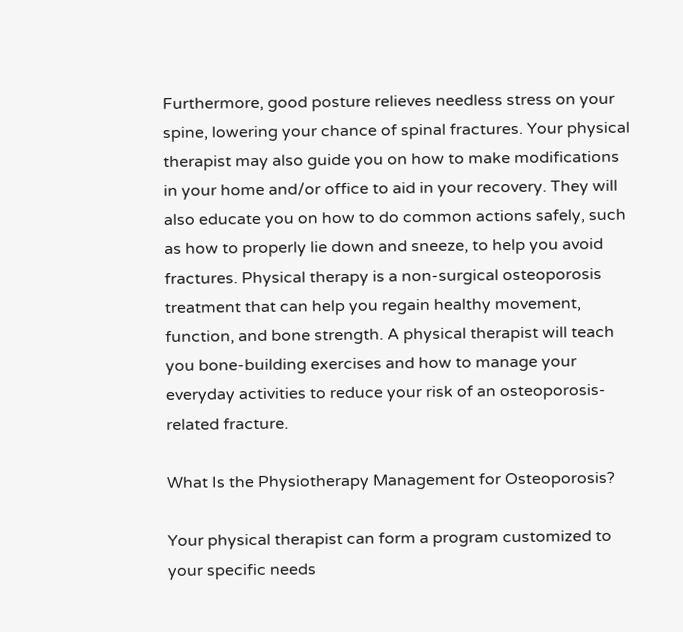Furthermore, good posture relieves needless stress on your spine, lowering your chance of spinal fractures. Your physical therapist may also guide you on how to make modifications in your home and/or office to aid in your recovery. They will also educate you on how to do common actions safely, such as how to properly lie down and sneeze, to help you avoid fractures. Physical therapy is a non-surgical osteoporosis treatment that can help you regain healthy movement, function, and bone strength. A physical therapist will teach you bone-building exercises and how to manage your everyday activities to reduce your risk of an osteoporosis-related fracture.

What Is the Physiotherapy Management for Osteoporosis?

Your physical therapist can form a program customized to your specific needs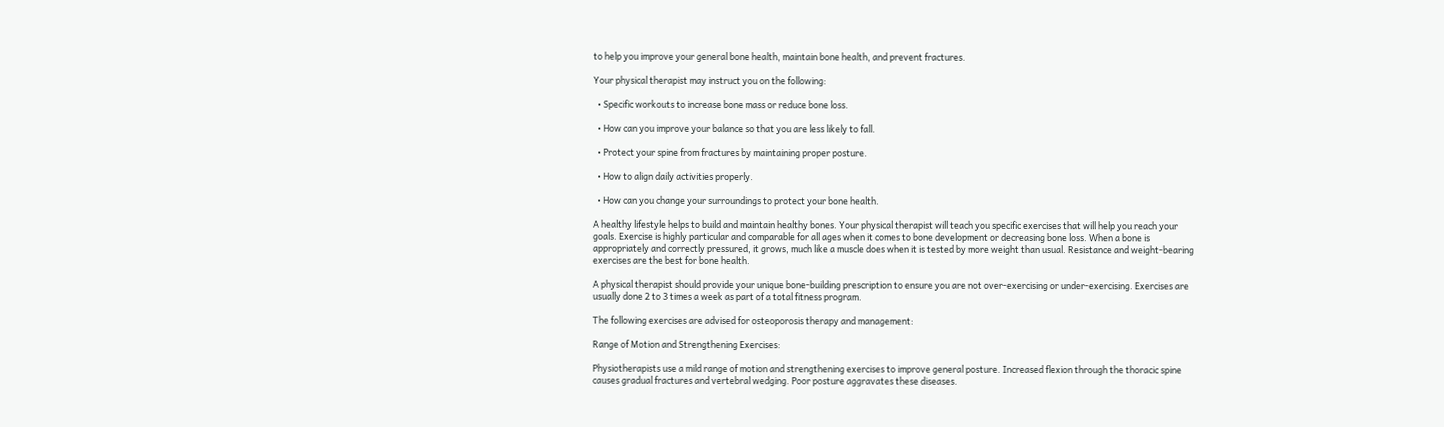to help you improve your general bone health, maintain bone health, and prevent fractures.

Your physical therapist may instruct you on the following:

  • Specific workouts to increase bone mass or reduce bone loss.

  • How can you improve your balance so that you are less likely to fall.

  • Protect your spine from fractures by maintaining proper posture.

  • How to align daily activities properly.

  • How can you change your surroundings to protect your bone health.

A healthy lifestyle helps to build and maintain healthy bones. Your physical therapist will teach you specific exercises that will help you reach your goals. Exercise is highly particular and comparable for all ages when it comes to bone development or decreasing bone loss. When a bone is appropriately and correctly pressured, it grows, much like a muscle does when it is tested by more weight than usual. Resistance and weight-bearing exercises are the best for bone health.

A physical therapist should provide your unique bone-building prescription to ensure you are not over-exercising or under-exercising. Exercises are usually done 2 to 3 times a week as part of a total fitness program.

The following exercises are advised for osteoporosis therapy and management:

Range of Motion and Strengthening Exercises:

Physiotherapists use a mild range of motion and strengthening exercises to improve general posture. Increased flexion through the thoracic spine causes gradual fractures and vertebral wedging. Poor posture aggravates these diseases.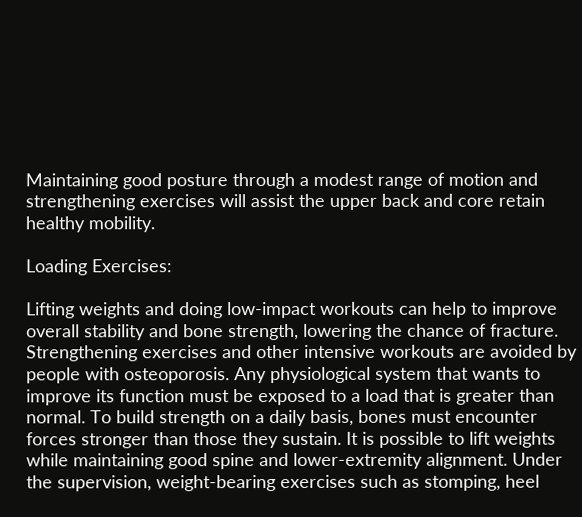Maintaining good posture through a modest range of motion and strengthening exercises will assist the upper back and core retain healthy mobility.

Loading Exercises:

Lifting weights and doing low-impact workouts can help to improve overall stability and bone strength, lowering the chance of fracture. Strengthening exercises and other intensive workouts are avoided by people with osteoporosis. Any physiological system that wants to improve its function must be exposed to a load that is greater than normal. To build strength on a daily basis, bones must encounter forces stronger than those they sustain. It is possible to lift weights while maintaining good spine and lower-extremity alignment. Under the supervision, weight-bearing exercises such as stomping, heel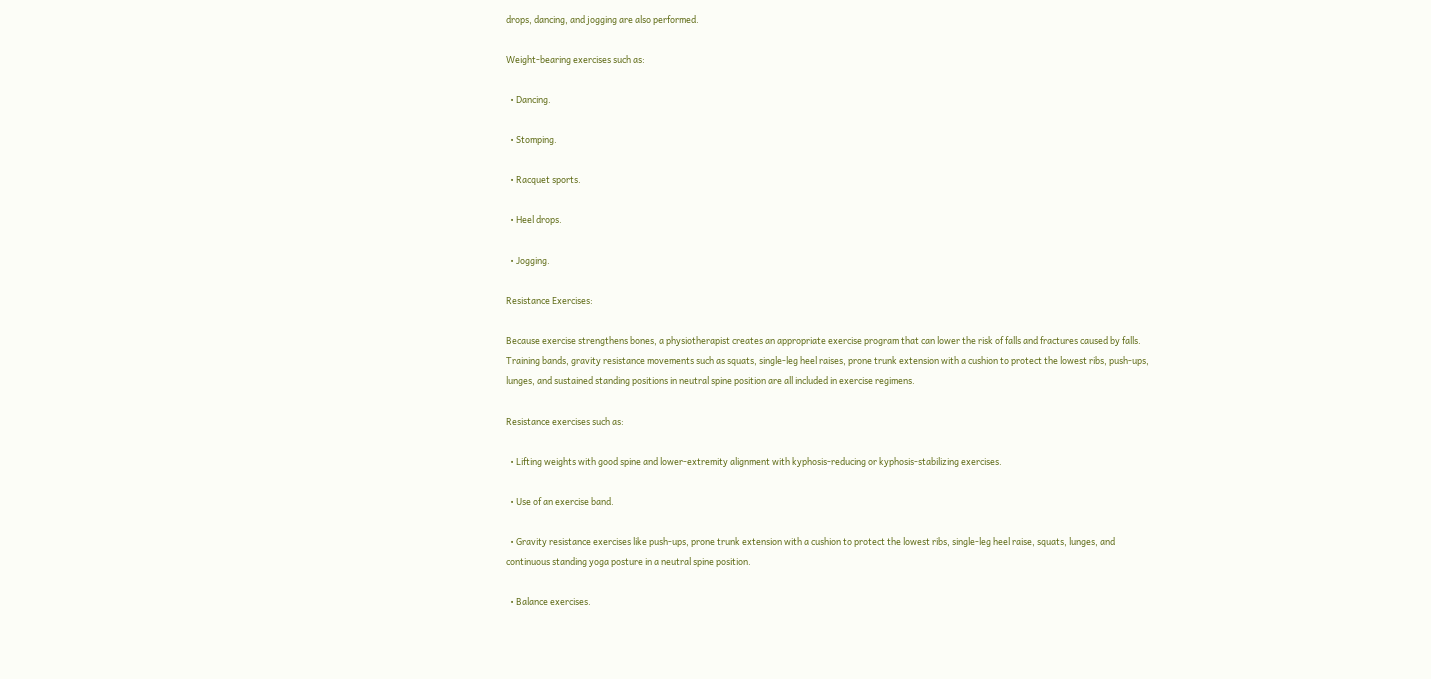drops, dancing, and jogging are also performed.

Weight-bearing exercises such as:

  • Dancing.

  • Stomping.

  • Racquet sports.

  • Heel drops.

  • Jogging.

Resistance Exercises:

Because exercise strengthens bones, a physiotherapist creates an appropriate exercise program that can lower the risk of falls and fractures caused by falls. Training bands, gravity resistance movements such as squats, single-leg heel raises, prone trunk extension with a cushion to protect the lowest ribs, push-ups, lunges, and sustained standing positions in neutral spine position are all included in exercise regimens.

Resistance exercises such as:

  • Lifting weights with good spine and lower-extremity alignment with kyphosis-reducing or kyphosis-stabilizing exercises.

  • Use of an exercise band.

  • Gravity resistance exercises like push-ups, prone trunk extension with a cushion to protect the lowest ribs, single-leg heel raise, squats, lunges, and continuous standing yoga posture in a neutral spine position.

  • Balance exercises.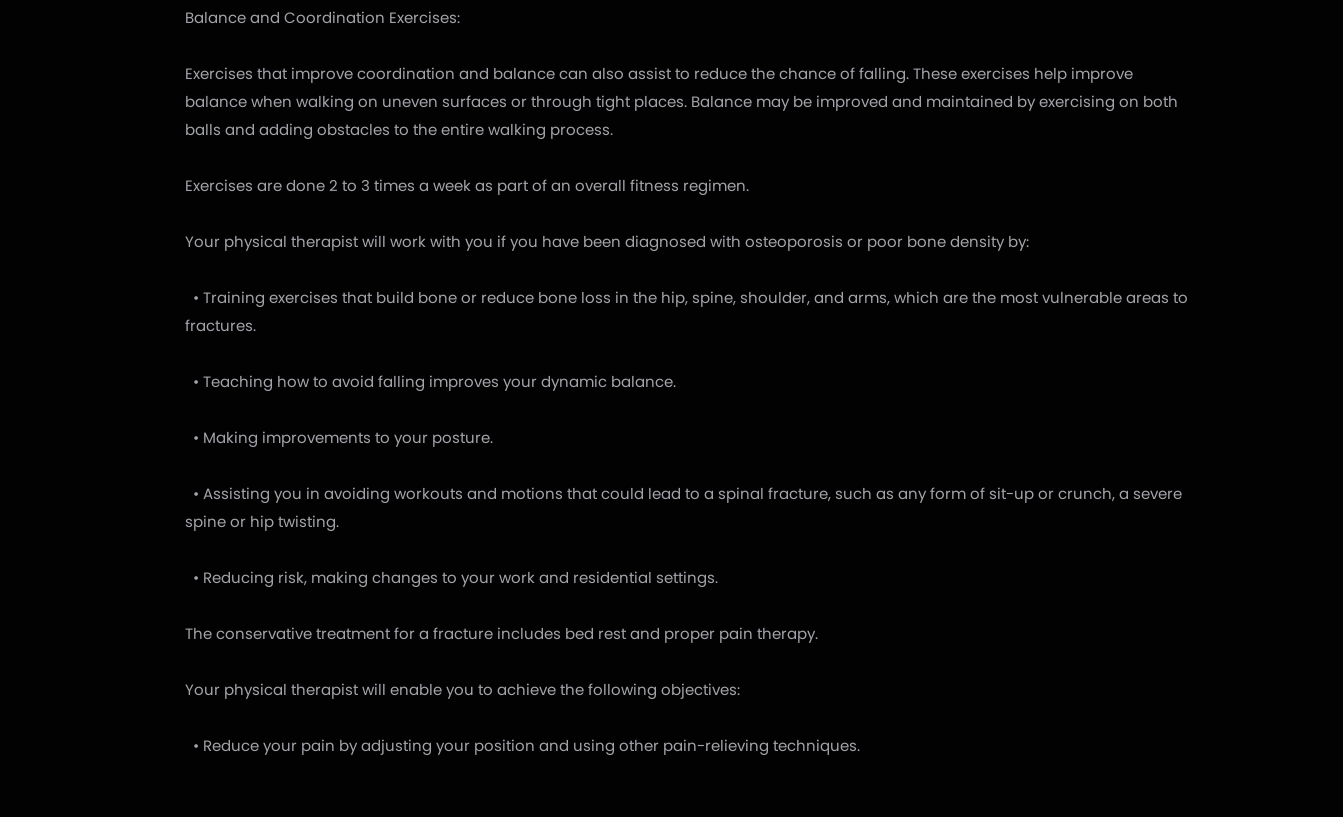Balance and Coordination Exercises:

Exercises that improve coordination and balance can also assist to reduce the chance of falling. These exercises help improve balance when walking on uneven surfaces or through tight places. Balance may be improved and maintained by exercising on both balls and adding obstacles to the entire walking process.

Exercises are done 2 to 3 times a week as part of an overall fitness regimen.

Your physical therapist will work with you if you have been diagnosed with osteoporosis or poor bone density by:

  • Training exercises that build bone or reduce bone loss in the hip, spine, shoulder, and arms, which are the most vulnerable areas to fractures.

  • Teaching how to avoid falling improves your dynamic balance.

  • Making improvements to your posture.

  • Assisting you in avoiding workouts and motions that could lead to a spinal fracture, such as any form of sit-up or crunch, a severe spine or hip twisting.

  • Reducing risk, making changes to your work and residential settings.

The conservative treatment for a fracture includes bed rest and proper pain therapy.

Your physical therapist will enable you to achieve the following objectives:

  • Reduce your pain by adjusting your position and using other pain-relieving techniques.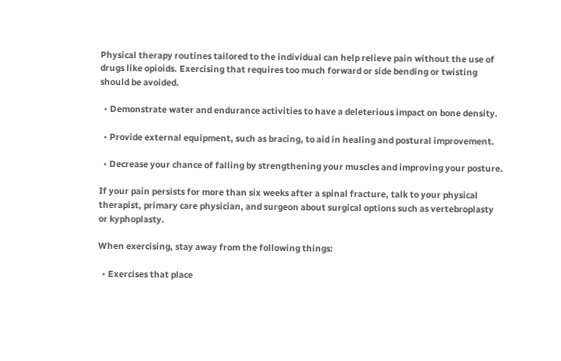Physical therapy routines tailored to the individual can help relieve pain without the use of drugs like opioids. Exercising that requires too much forward or side bending or twisting should be avoided.

  • Demonstrate water and endurance activities to have a deleterious impact on bone density.

  • Provide external equipment, such as bracing, to aid in healing and postural improvement.

  • Decrease your chance of falling by strengthening your muscles and improving your posture.

If your pain persists for more than six weeks after a spinal fracture, talk to your physical therapist, primary care physician, and surgeon about surgical options such as vertebroplasty or kyphoplasty.

When exercising, stay away from the following things:

  • Exercises that place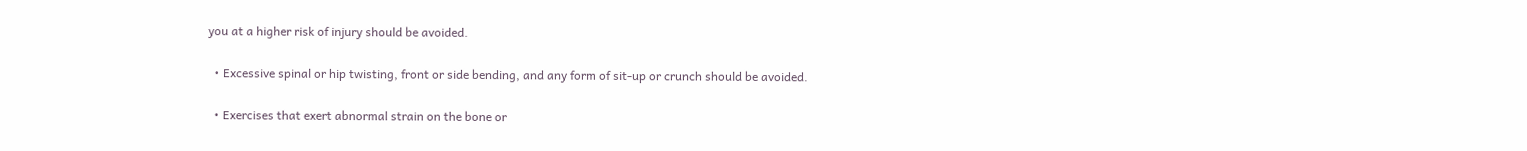you at a higher risk of injury should be avoided.

  • Excessive spinal or hip twisting, front or side bending, and any form of sit-up or crunch should be avoided.

  • Exercises that exert abnormal strain on the bone or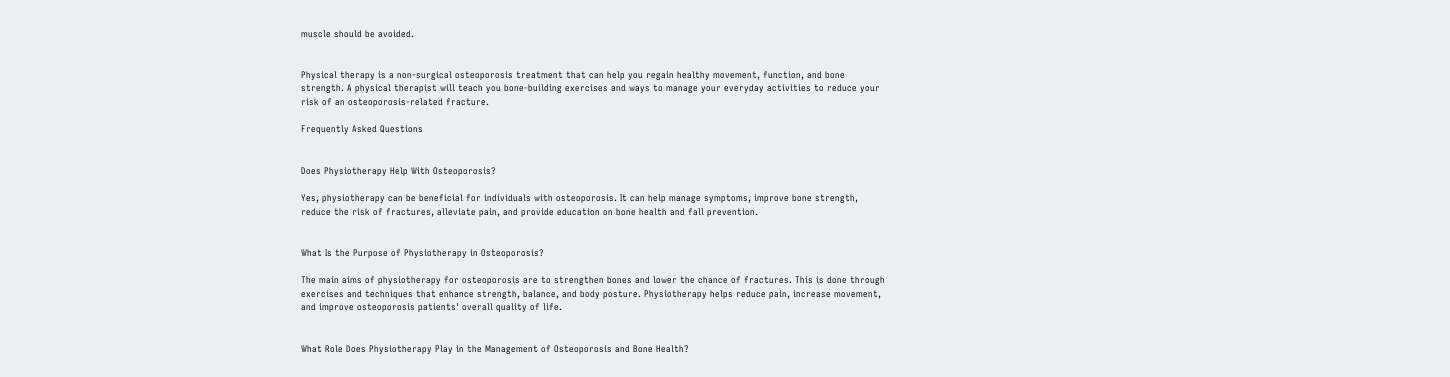muscle should be avoided.


Physical therapy is a non-surgical osteoporosis treatment that can help you regain healthy movement, function, and bone strength. A physical therapist will teach you bone-building exercises and ways to manage your everyday activities to reduce your risk of an osteoporosis-related fracture.

Frequently Asked Questions


Does Physiotherapy Help With Osteoporosis?

Yes, physiotherapy can be beneficial for individuals with osteoporosis. It can help manage symptoms, improve bone strength, reduce the risk of fractures, alleviate pain, and provide education on bone health and fall prevention.


What Is the Purpose of Physiotherapy in Osteoporosis?

The main aims of physiotherapy for osteoporosis are to strengthen bones and lower the chance of fractures. This is done through exercises and techniques that enhance strength, balance, and body posture. Physiotherapy helps reduce pain, increase movement, and improve osteoporosis patients' overall quality of life.


What Role Does Physiotherapy Play in the Management of Osteoporosis and Bone Health?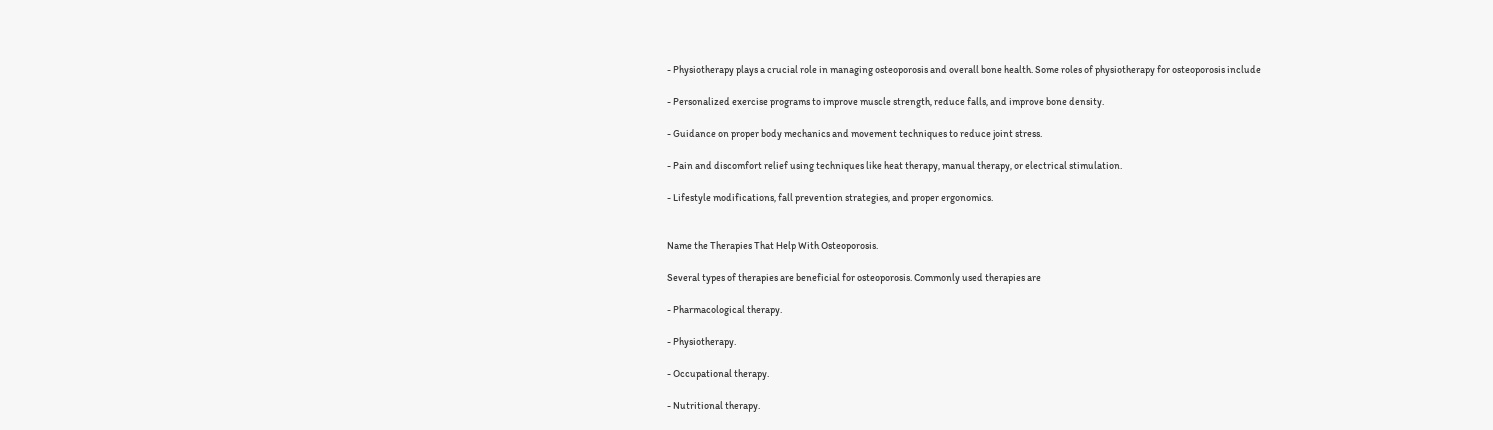- Physiotherapy plays a crucial role in managing osteoporosis and overall bone health. Some roles of physiotherapy for osteoporosis include

- Personalized exercise programs to improve muscle strength, reduce falls, and improve bone density.

- Guidance on proper body mechanics and movement techniques to reduce joint stress.

- Pain and discomfort relief using techniques like heat therapy, manual therapy, or electrical stimulation.

- Lifestyle modifications, fall prevention strategies, and proper ergonomics.


Name the Therapies That Help With Osteoporosis.

Several types of therapies are beneficial for osteoporosis. Commonly used therapies are

- Pharmacological therapy.

- Physiotherapy.

- Occupational therapy.

- Nutritional therapy.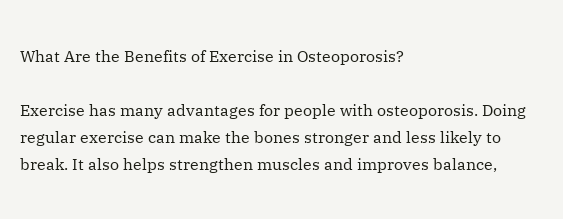What Are the Benefits of Exercise in Osteoporosis?

Exercise has many advantages for people with osteoporosis. Doing regular exercise can make the bones stronger and less likely to break. It also helps strengthen muscles and improves balance,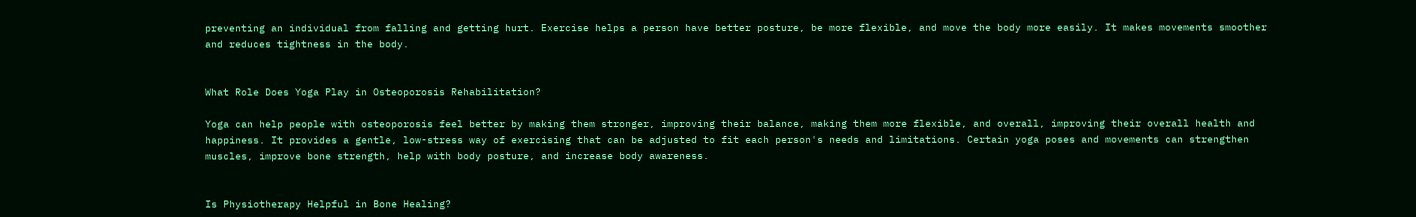preventing an individual from falling and getting hurt. Exercise helps a person have better posture, be more flexible, and move the body more easily. It makes movements smoother and reduces tightness in the body.


What Role Does Yoga Play in Osteoporosis Rehabilitation?

Yoga can help people with osteoporosis feel better by making them stronger, improving their balance, making them more flexible, and overall, improving their overall health and happiness. It provides a gentle, low-stress way of exercising that can be adjusted to fit each person's needs and limitations. Certain yoga poses and movements can strengthen muscles, improve bone strength, help with body posture, and increase body awareness.


Is Physiotherapy Helpful in Bone Healing?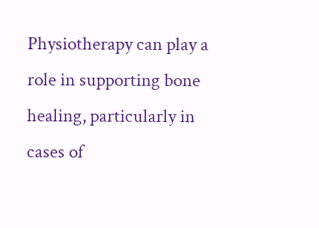Physiotherapy can play a role in supporting bone healing, particularly in cases of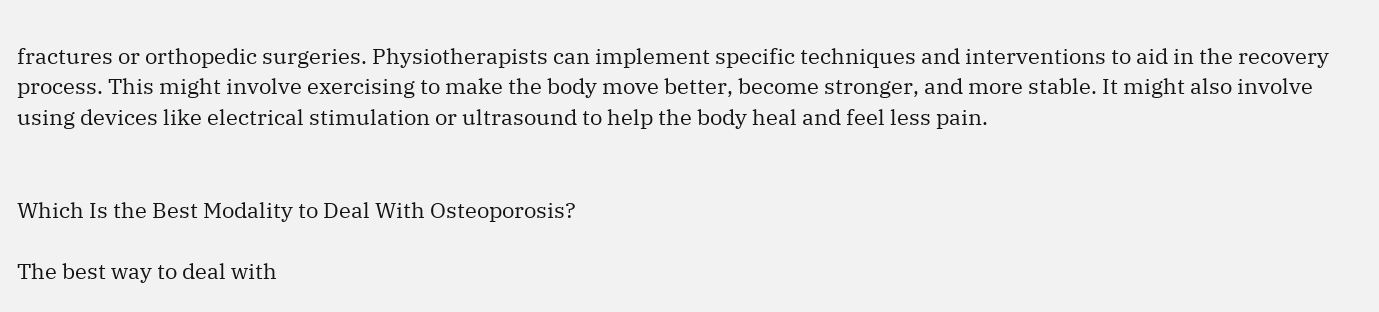fractures or orthopedic surgeries. Physiotherapists can implement specific techniques and interventions to aid in the recovery process. This might involve exercising to make the body move better, become stronger, and more stable. It might also involve using devices like electrical stimulation or ultrasound to help the body heal and feel less pain.


Which Is the Best Modality to Deal With Osteoporosis?

The best way to deal with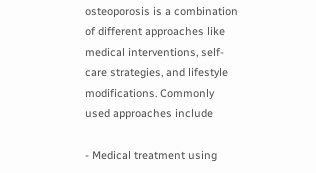osteoporosis is a combination of different approaches like medical interventions, self-care strategies, and lifestyle modifications. Commonly used approaches include

- Medical treatment using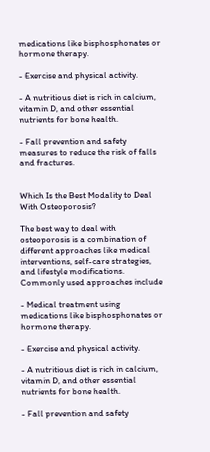medications like bisphosphonates or hormone therapy.

- Exercise and physical activity.

- A nutritious diet is rich in calcium, vitamin D, and other essential nutrients for bone health.

- Fall prevention and safety measures to reduce the risk of falls and fractures.


Which Is the Best Modality to Deal With Osteoporosis?

The best way to deal with osteoporosis is a combination of different approaches like medical interventions, self-care strategies, and lifestyle modifications. Commonly used approaches include

- Medical treatment using medications like bisphosphonates or hormone therapy.

- Exercise and physical activity.

- A nutritious diet is rich in calcium, vitamin D, and other essential nutrients for bone health.

- Fall prevention and safety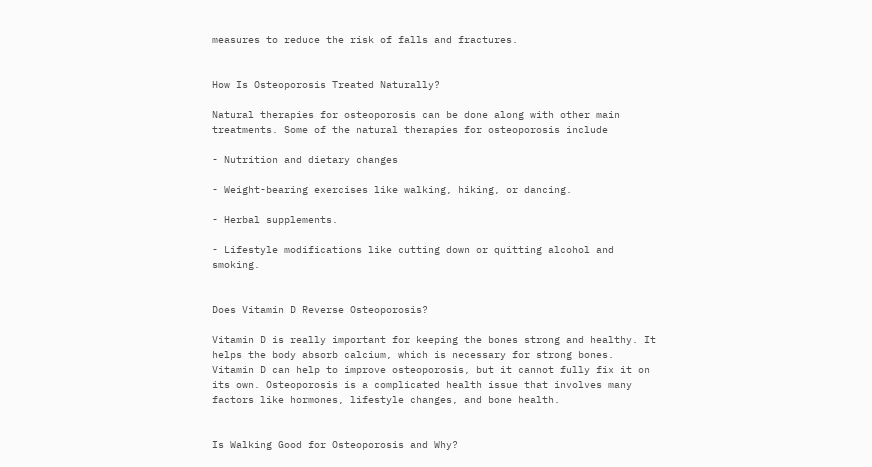measures to reduce the risk of falls and fractures.


How Is Osteoporosis Treated Naturally?

Natural therapies for osteoporosis can be done along with other main treatments. Some of the natural therapies for osteoporosis include

- Nutrition and dietary changes

- Weight-bearing exercises like walking, hiking, or dancing.

- Herbal supplements.

- Lifestyle modifications like cutting down or quitting alcohol and smoking.


Does Vitamin D Reverse Osteoporosis?

Vitamin D is really important for keeping the bones strong and healthy. It helps the body absorb calcium, which is necessary for strong bones. Vitamin D can help to improve osteoporosis, but it cannot fully fix it on its own. Osteoporosis is a complicated health issue that involves many factors like hormones, lifestyle changes, and bone health.


Is Walking Good for Osteoporosis and Why?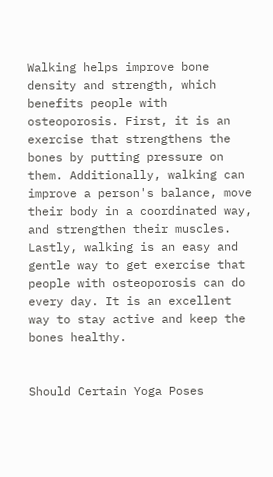Walking helps improve bone density and strength, which benefits people with osteoporosis. First, it is an exercise that strengthens the bones by putting pressure on them. Additionally, walking can improve a person's balance, move their body in a coordinated way, and strengthen their muscles. Lastly, walking is an easy and gentle way to get exercise that people with osteoporosis can do every day. It is an excellent way to stay active and keep the bones healthy.


Should Certain Yoga Poses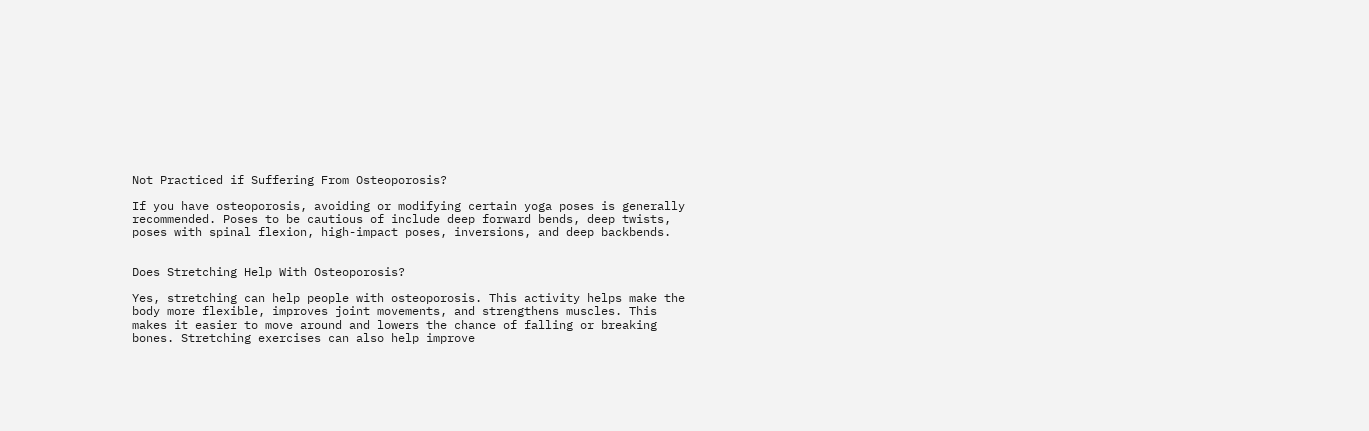Not Practiced if Suffering From Osteoporosis?

If you have osteoporosis, avoiding or modifying certain yoga poses is generally recommended. Poses to be cautious of include deep forward bends, deep twists, poses with spinal flexion, high-impact poses, inversions, and deep backbends.


Does Stretching Help With Osteoporosis?

Yes, stretching can help people with osteoporosis. This activity helps make the body more flexible, improves joint movements, and strengthens muscles. This makes it easier to move around and lowers the chance of falling or breaking bones. Stretching exercises can also help improve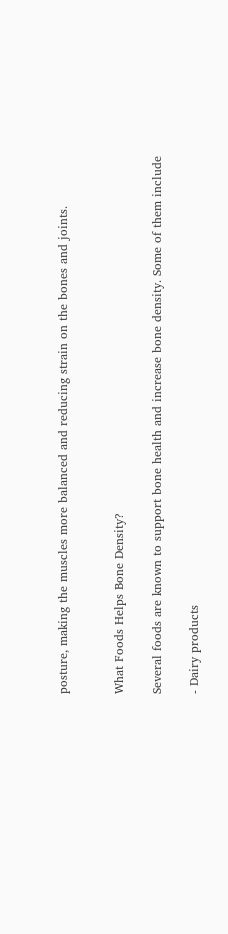posture, making the muscles more balanced and reducing strain on the bones and joints.


What Foods Helps Bone Density?

Several foods are known to support bone health and increase bone density. Some of them include

- Dairy products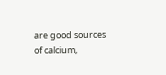are good sources of calcium,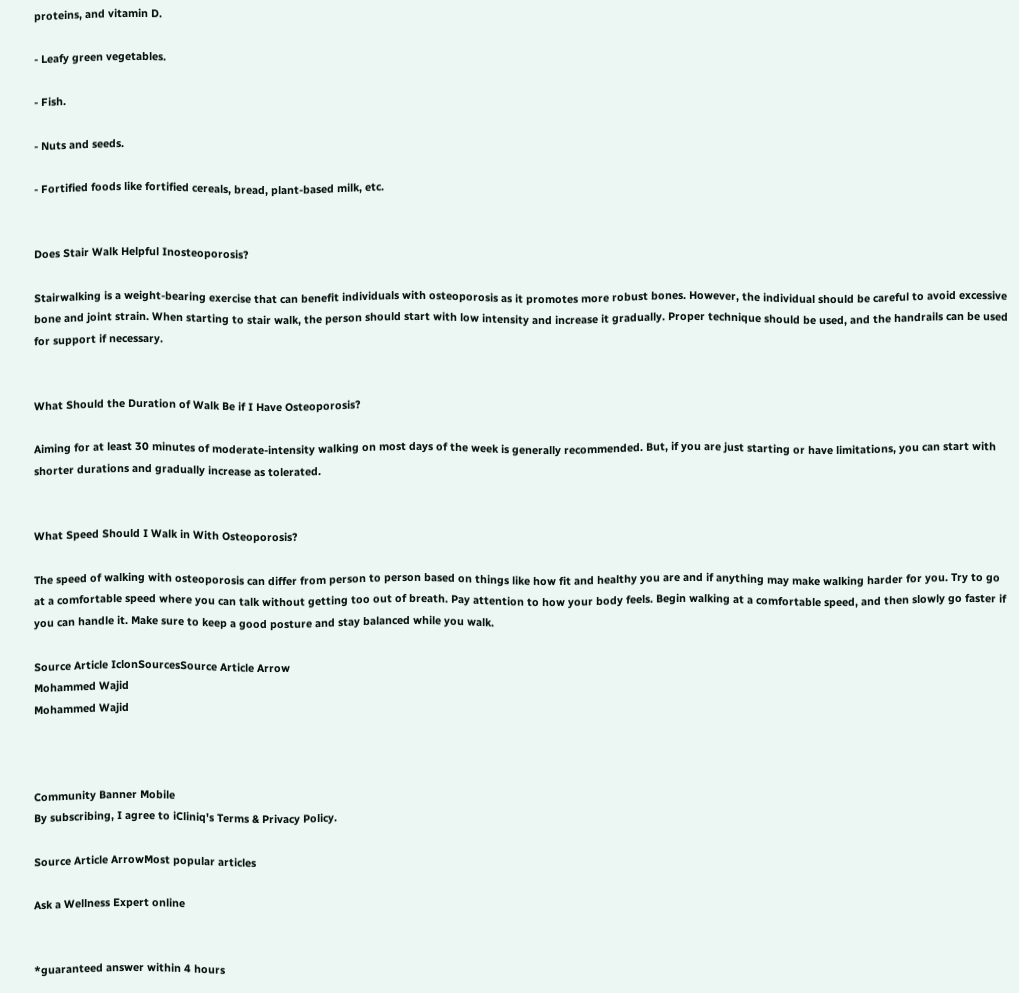proteins, and vitamin D.

- Leafy green vegetables.

- Fish.

- Nuts and seeds.

- Fortified foods like fortified cereals, bread, plant-based milk, etc.


Does Stair Walk Helpful Inosteoporosis?

Stairwalking is a weight-bearing exercise that can benefit individuals with osteoporosis as it promotes more robust bones. However, the individual should be careful to avoid excessive bone and joint strain. When starting to stair walk, the person should start with low intensity and increase it gradually. Proper technique should be used, and the handrails can be used for support if necessary.


What Should the Duration of Walk Be if I Have Osteoporosis?

Aiming for at least 30 minutes of moderate-intensity walking on most days of the week is generally recommended. But, if you are just starting or have limitations, you can start with shorter durations and gradually increase as tolerated.


What Speed Should I Walk in With Osteoporosis?

The speed of walking with osteoporosis can differ from person to person based on things like how fit and healthy you are and if anything may make walking harder for you. Try to go at a comfortable speed where you can talk without getting too out of breath. Pay attention to how your body feels. Begin walking at a comfortable speed, and then slowly go faster if you can handle it. Make sure to keep a good posture and stay balanced while you walk.

Source Article IclonSourcesSource Article Arrow
Mohammed Wajid
Mohammed Wajid



Community Banner Mobile
By subscribing, I agree to iCliniq's Terms & Privacy Policy.

Source Article ArrowMost popular articles

Ask a Wellness Expert online


*guaranteed answer within 4 hours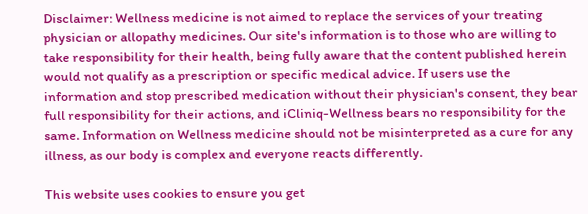Disclaimer: Wellness medicine is not aimed to replace the services of your treating physician or allopathy medicines. Our site's information is to those who are willing to take responsibility for their health, being fully aware that the content published herein would not qualify as a prescription or specific medical advice. If users use the information and stop prescribed medication without their physician's consent, they bear full responsibility for their actions, and iCliniq-Wellness bears no responsibility for the same. Information on Wellness medicine should not be misinterpreted as a cure for any illness, as our body is complex and everyone reacts differently.

This website uses cookies to ensure you get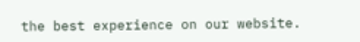the best experience on our website.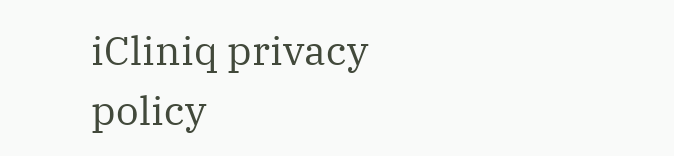iCliniq privacy policy